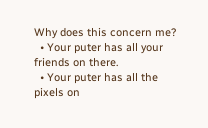Why does this concern me?
  • Your puter has all your friends on there.
  • Your puter has all the pixels on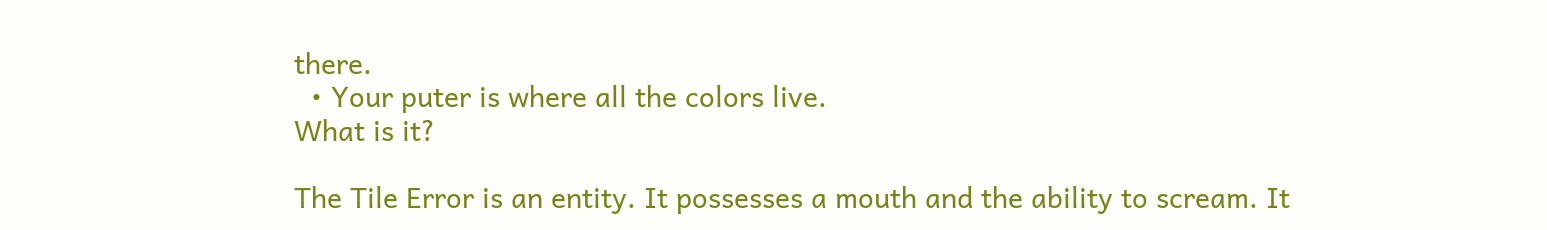there.
  • Your puter is where all the colors live.
What is it?

The Tile Error is an entity. It possesses a mouth and the ability to scream. It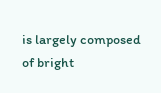is largely composed of bright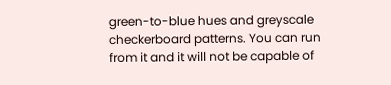green-to-blue hues and greyscale checkerboard patterns. You can run from it and it will not be capable of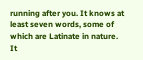running after you. It knows at least seven words, some of which are Latinate in nature. It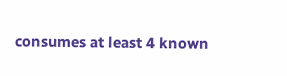consumes at least 4 known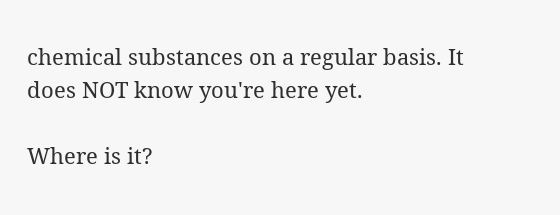chemical substances on a regular basis. It does NOT know you're here yet.

Where is it?